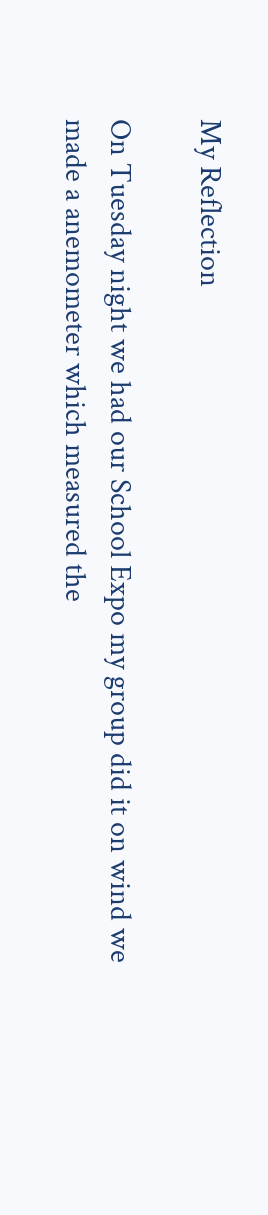My Reflection

On Tuesday night we had our School Expo my group did it on wind we made a anemometer which measured the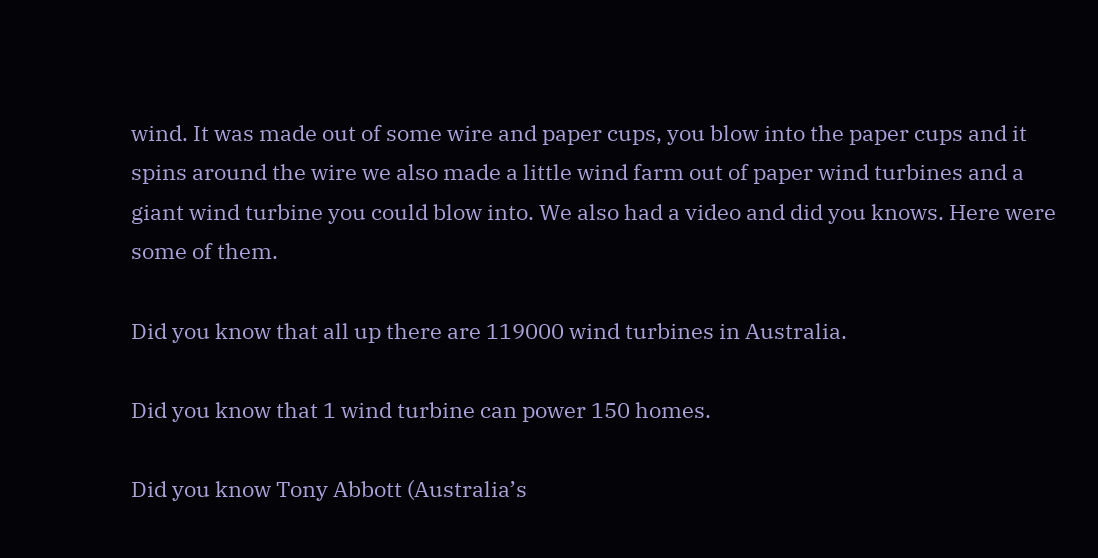wind. It was made out of some wire and paper cups, you blow into the paper cups and it spins around the wire we also made a little wind farm out of paper wind turbines and a giant wind turbine you could blow into. We also had a video and did you knows. Here were some of them.

Did you know that all up there are 119000 wind turbines in Australia.

Did you know that 1 wind turbine can power 150 homes.

Did you know Tony Abbott (Australia’s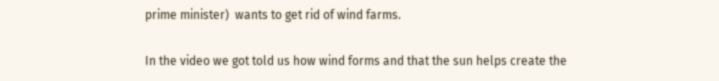prime minister)  wants to get rid of wind farms.

In the video we got told us how wind forms and that the sun helps create the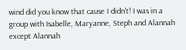wind did you know that cause I didn’t! I was in a group with Isabelle, Maryanne, Steph and Alannah except Alannah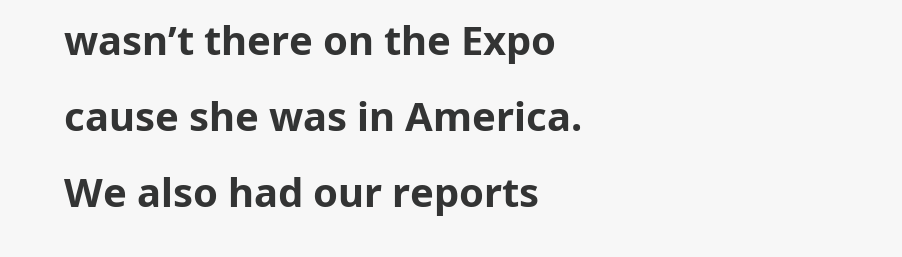wasn’t there on the Expo cause she was in America. We also had our reports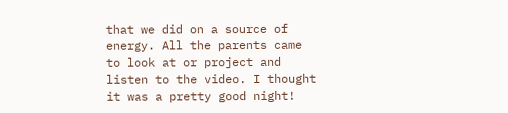that we did on a source of energy. All the parents came to look at or project and listen to the video. I thought it was a pretty good night!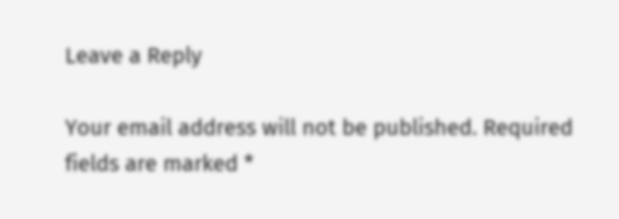Leave a Reply

Your email address will not be published. Required fields are marked *